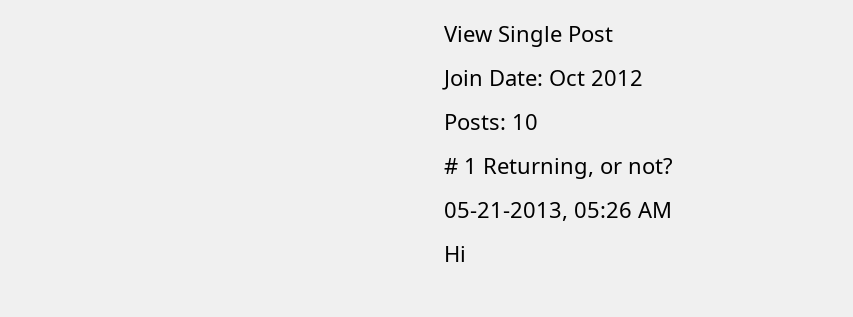View Single Post
Join Date: Oct 2012
Posts: 10
# 1 Returning, or not?
05-21-2013, 05:26 AM
Hi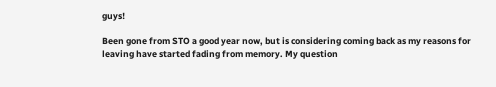guys!

Been gone from STO a good year now, but is considering coming back as my reasons for leaving have started fading from memory. My question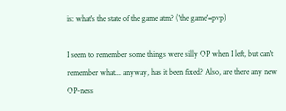is: what's the state of the game atm? ('the game'=pvp)

I seem to remember some things were silly OP when I left, but can't remember what... anyway, has it been fixed? Also, are there any new OP-ness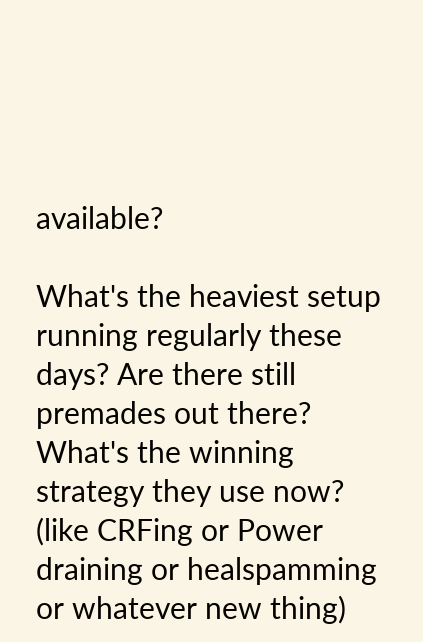available?

What's the heaviest setup running regularly these days? Are there still premades out there? What's the winning strategy they use now? (like CRFing or Power draining or healspamming or whatever new thing)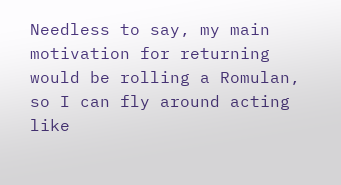Needless to say, my main motivation for returning would be rolling a Romulan, so I can fly around acting like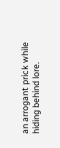an arrogant prick while hiding behind lore.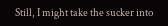Still, I might take the sucker into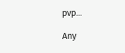pvp...

Any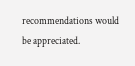recommendations would be appreciated.